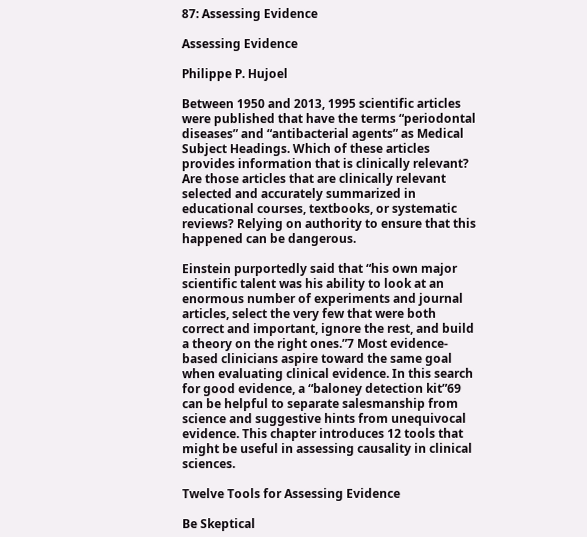87: Assessing Evidence

Assessing Evidence

Philippe P. Hujoel

Between 1950 and 2013, 1995 scientific articles were published that have the terms “periodontal diseases” and “antibacterial agents” as Medical Subject Headings. Which of these articles provides information that is clinically relevant? Are those articles that are clinically relevant selected and accurately summarized in educational courses, textbooks, or systematic reviews? Relying on authority to ensure that this happened can be dangerous.

Einstein purportedly said that “his own major scientific talent was his ability to look at an enormous number of experiments and journal articles, select the very few that were both correct and important, ignore the rest, and build a theory on the right ones.”7 Most evidence-based clinicians aspire toward the same goal when evaluating clinical evidence. In this search for good evidence, a “baloney detection kit”69 can be helpful to separate salesmanship from science and suggestive hints from unequivocal evidence. This chapter introduces 12 tools that might be useful in assessing causality in clinical sciences.

Twelve Tools for Assessing Evidence

Be Skeptical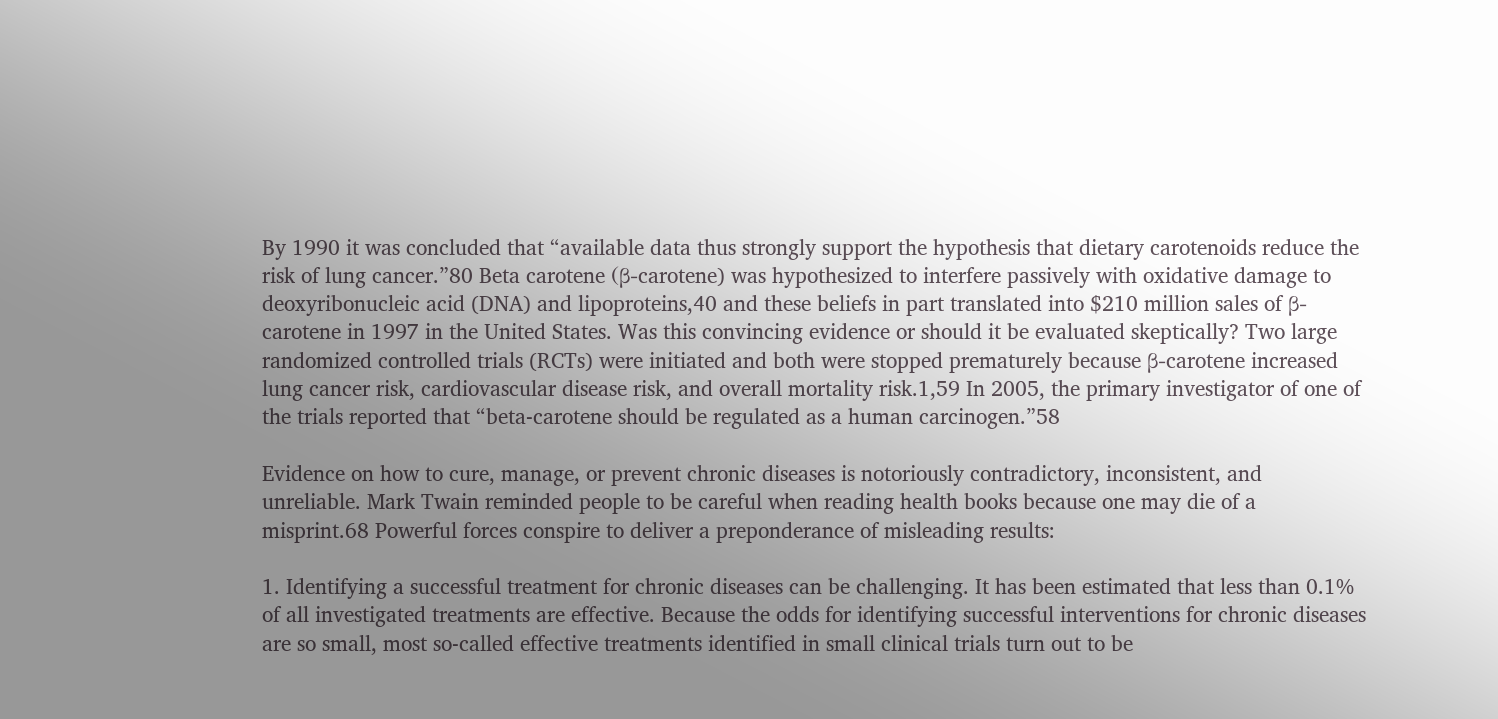By 1990 it was concluded that “available data thus strongly support the hypothesis that dietary carotenoids reduce the risk of lung cancer.”80 Beta carotene (β-carotene) was hypothesized to interfere passively with oxidative damage to deoxyribonucleic acid (DNA) and lipoproteins,40 and these beliefs in part translated into $210 million sales of β-carotene in 1997 in the United States. Was this convincing evidence or should it be evaluated skeptically? Two large randomized controlled trials (RCTs) were initiated and both were stopped prematurely because β-carotene increased lung cancer risk, cardiovascular disease risk, and overall mortality risk.1,59 In 2005, the primary investigator of one of the trials reported that “beta-carotene should be regulated as a human carcinogen.”58

Evidence on how to cure, manage, or prevent chronic diseases is notoriously contradictory, inconsistent, and unreliable. Mark Twain reminded people to be careful when reading health books because one may die of a misprint.68 Powerful forces conspire to deliver a preponderance of misleading results:

1. Identifying a successful treatment for chronic diseases can be challenging. It has been estimated that less than 0.1% of all investigated treatments are effective. Because the odds for identifying successful interventions for chronic diseases are so small, most so-called effective treatments identified in small clinical trials turn out to be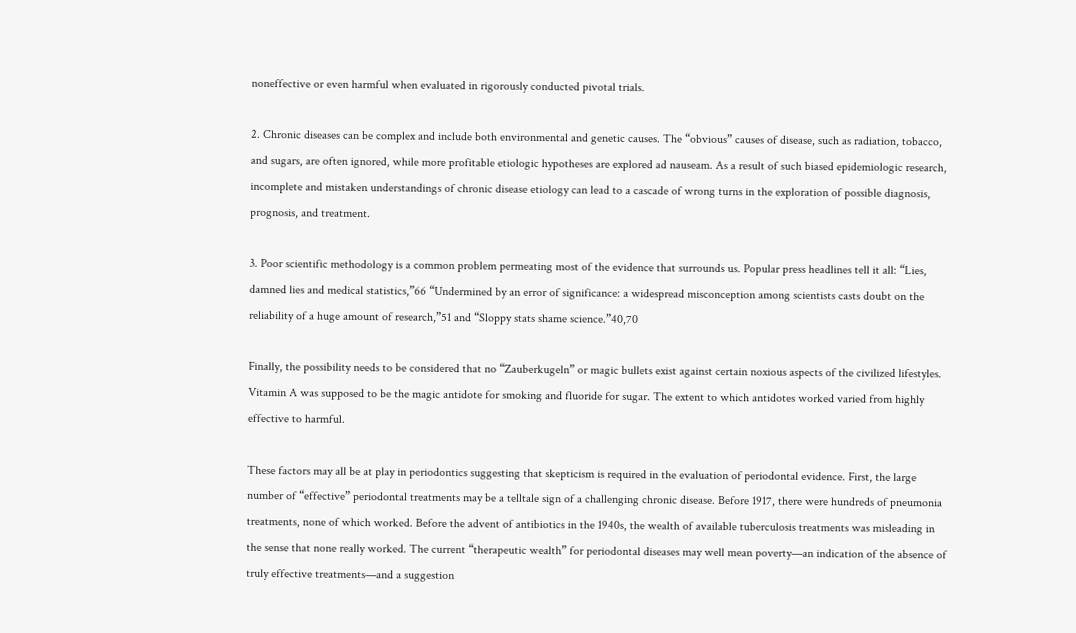noneffective or even harmful when evaluated in rigorously conducted pivotal trials.

2. Chronic diseases can be complex and include both environmental and genetic causes. The “obvious” causes of disease, such as radiation, tobacco, and sugars, are often ignored, while more profitable etiologic hypotheses are explored ad nauseam. As a result of such biased epidemiologic research, incomplete and mistaken understandings of chronic disease etiology can lead to a cascade of wrong turns in the exploration of possible diagnosis, prognosis, and treatment.

3. Poor scientific methodology is a common problem permeating most of the evidence that surrounds us. Popular press headlines tell it all: “Lies, damned lies and medical statistics,”66 “Undermined by an error of significance: a widespread misconception among scientists casts doubt on the reliability of a huge amount of research,”51 and “Sloppy stats shame science.”40,70

Finally, the possibility needs to be considered that no “Zauberkugeln” or magic bullets exist against certain noxious aspects of the civilized lifestyles. Vitamin A was supposed to be the magic antidote for smoking and fluoride for sugar. The extent to which antidotes worked varied from highly effective to harmful.

These factors may all be at play in periodontics suggesting that skepticism is required in the evaluation of periodontal evidence. First, the large number of “effective” periodontal treatments may be a telltale sign of a challenging chronic disease. Before 1917, there were hundreds of pneumonia treatments, none of which worked. Before the advent of antibiotics in the 1940s, the wealth of available tuberculosis treatments was misleading in the sense that none really worked. The current “therapeutic wealth” for periodontal diseases may well mean poverty—an indication of the absence of truly effective treatments—and a suggestion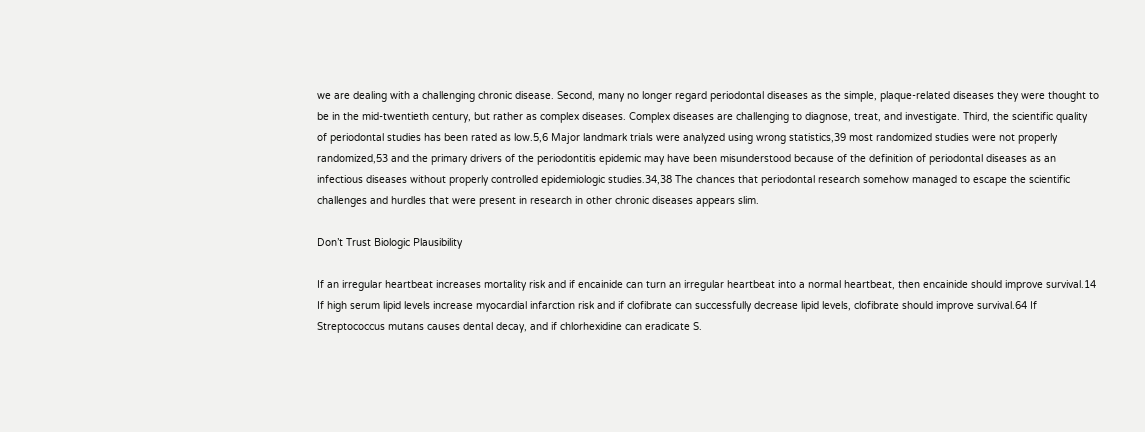we are dealing with a challenging chronic disease. Second, many no longer regard periodontal diseases as the simple, plaque-related diseases they were thought to be in the mid-twentieth century, but rather as complex diseases. Complex diseases are challenging to diagnose, treat, and investigate. Third, the scientific quality of periodontal studies has been rated as low.5,6 Major landmark trials were analyzed using wrong statistics,39 most randomized studies were not properly randomized,53 and the primary drivers of the periodontitis epidemic may have been misunderstood because of the definition of periodontal diseases as an infectious diseases without properly controlled epidemiologic studies.34,38 The chances that periodontal research somehow managed to escape the scientific challenges and hurdles that were present in research in other chronic diseases appears slim.

Don’t Trust Biologic Plausibility

If an irregular heartbeat increases mortality risk and if encainide can turn an irregular heartbeat into a normal heartbeat, then encainide should improve survival.14 If high serum lipid levels increase myocardial infarction risk and if clofibrate can successfully decrease lipid levels, clofibrate should improve survival.64 If Streptococcus mutans causes dental decay, and if chlorhexidine can eradicate S.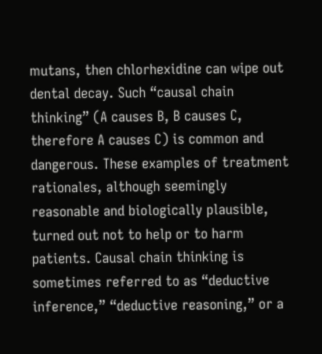mutans, then chlorhexidine can wipe out dental decay. Such “causal chain thinking” (A causes B, B causes C, therefore A causes C) is common and dangerous. These examples of treatment rationales, although seemingly reasonable and biologically plausible, turned out not to help or to harm patients. Causal chain thinking is sometimes referred to as “deductive inference,” “deductive reasoning,” or a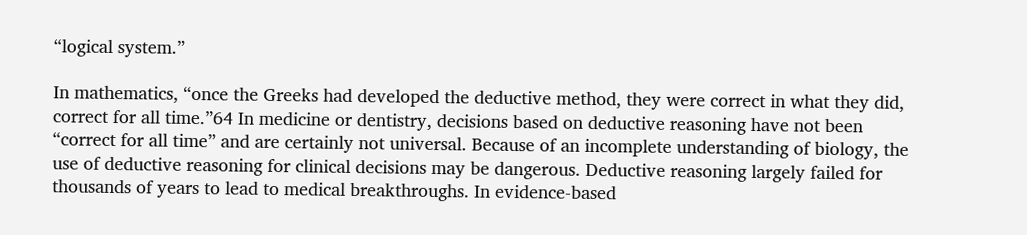“logical system.”

In mathematics, “once the Greeks had developed the deductive method, they were correct in what they did, correct for all time.”64 In medicine or dentistry, decisions based on deductive reasoning have not been “correct for all time” and are certainly not universal. Because of an incomplete understanding of biology, the use of deductive reasoning for clinical decisions may be dangerous. Deductive reasoning largely failed for thousands of years to lead to medical breakthroughs. In evidence-based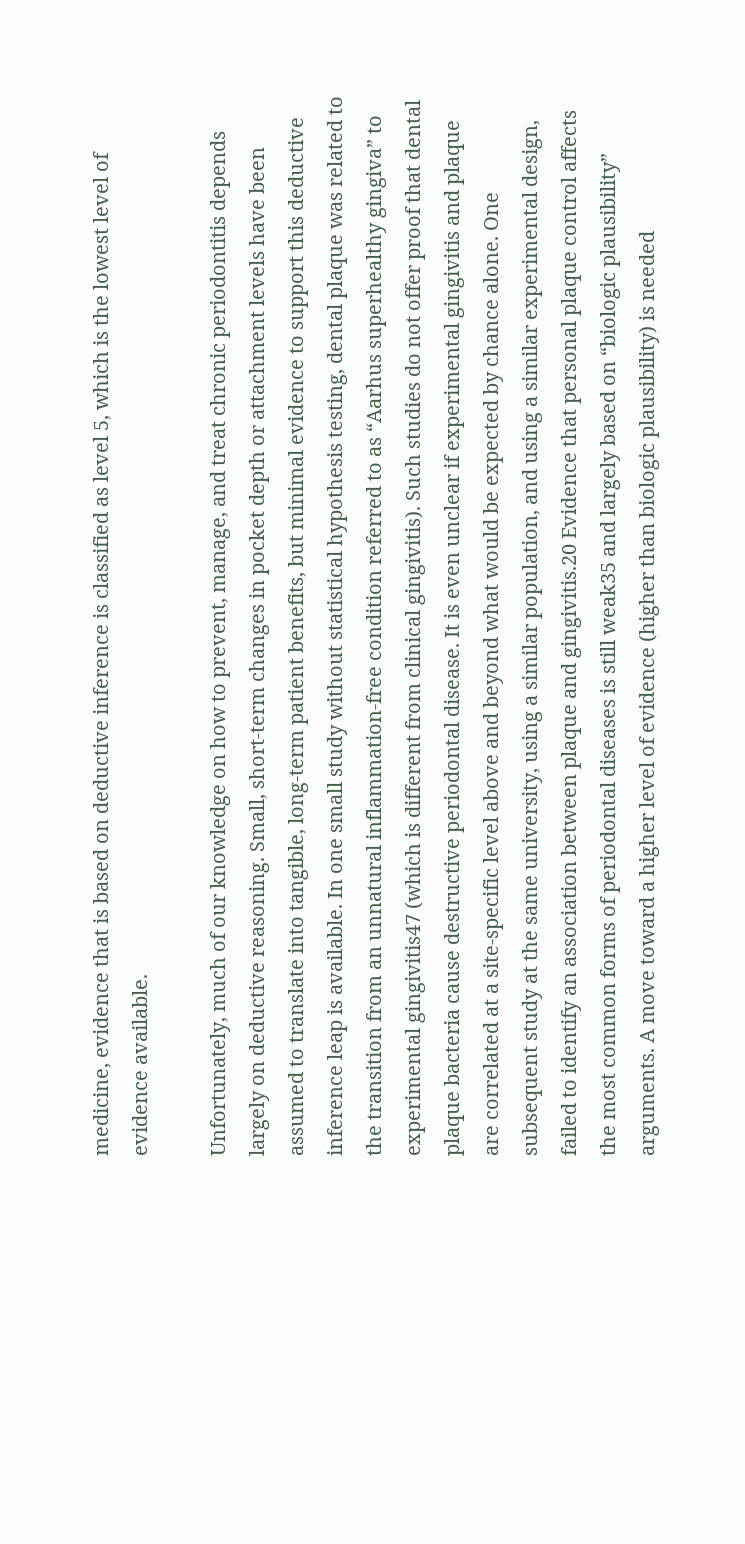medicine, evidence that is based on deductive inference is classified as level 5, which is the lowest level of evidence available.

Unfortunately, much of our knowledge on how to prevent, manage, and treat chronic periodontitis depends largely on deductive reasoning. Small, short-term changes in pocket depth or attachment levels have been assumed to translate into tangible, long-term patient benefits, but minimal evidence to support this deductive inference leap is available. In one small study without statistical hypothesis testing, dental plaque was related to the transition from an unnatural inflammation-free condition referred to as “Aarhus superhealthy gingiva” to experimental gingivitis47 (which is different from clinical gingivitis). Such studies do not offer proof that dental plaque bacteria cause destructive periodontal disease. It is even unclear if experimental gingivitis and plaque are correlated at a site-specific level above and beyond what would be expected by chance alone. One subsequent study at the same university, using a similar population, and using a similar experimental design, failed to identify an association between plaque and gingivitis.20 Evidence that personal plaque control affects the most common forms of periodontal diseases is still weak35 and largely based on “biologic plausibility” arguments. A move toward a higher level of evidence (higher than biologic plausibility) is needed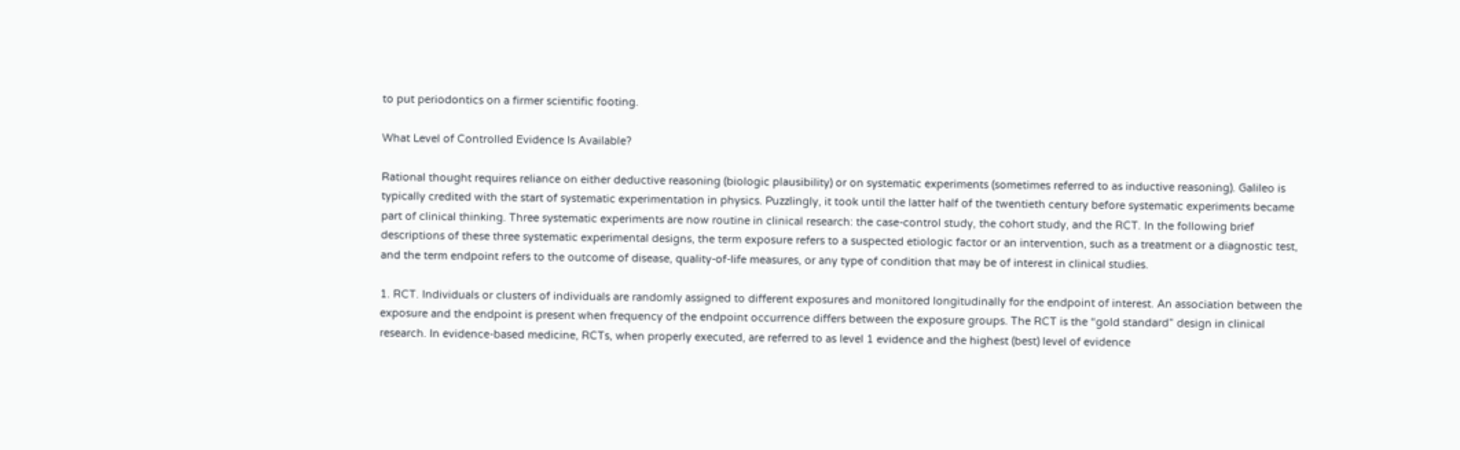to put periodontics on a firmer scientific footing.

What Level of Controlled Evidence Is Available?

Rational thought requires reliance on either deductive reasoning (biologic plausibility) or on systematic experiments (sometimes referred to as inductive reasoning). Galileo is typically credited with the start of systematic experimentation in physics. Puzzlingly, it took until the latter half of the twentieth century before systematic experiments became part of clinical thinking. Three systematic experiments are now routine in clinical research: the case-control study, the cohort study, and the RCT. In the following brief descriptions of these three systematic experimental designs, the term exposure refers to a suspected etiologic factor or an intervention, such as a treatment or a diagnostic test, and the term endpoint refers to the outcome of disease, quality-of-life measures, or any type of condition that may be of interest in clinical studies.

1. RCT. Individuals or clusters of individuals are randomly assigned to different exposures and monitored longitudinally for the endpoint of interest. An association between the exposure and the endpoint is present when frequency of the endpoint occurrence differs between the exposure groups. The RCT is the “gold standard” design in clinical research. In evidence-based medicine, RCTs, when properly executed, are referred to as level 1 evidence and the highest (best) level of evidence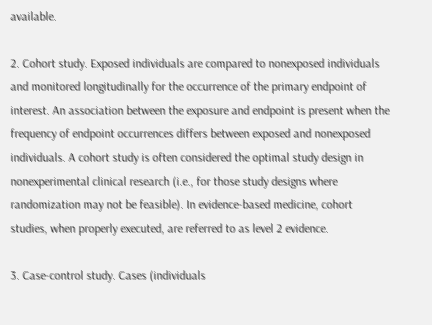available.

2. Cohort study. Exposed individuals are compared to nonexposed individuals and monitored longitudinally for the occurrence of the primary endpoint of interest. An association between the exposure and endpoint is present when the frequency of endpoint occurrences differs between exposed and nonexposed individuals. A cohort study is often considered the optimal study design in nonexperimental clinical research (i.e., for those study designs where randomization may not be feasible). In evidence-based medicine, cohort studies, when properly executed, are referred to as level 2 evidence.

3. Case-control study. Cases (individuals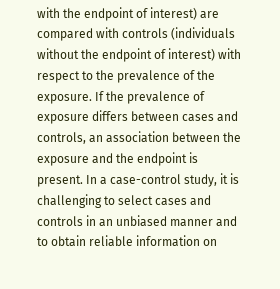with the endpoint of interest) are compared with controls (individuals without the endpoint of interest) with respect to the prevalence of the exposure. If the prevalence of exposure differs between cases and controls, an association between the exposure and the endpoint is present. In a case-control study, it is challenging to select cases and controls in an unbiased manner and to obtain reliable information on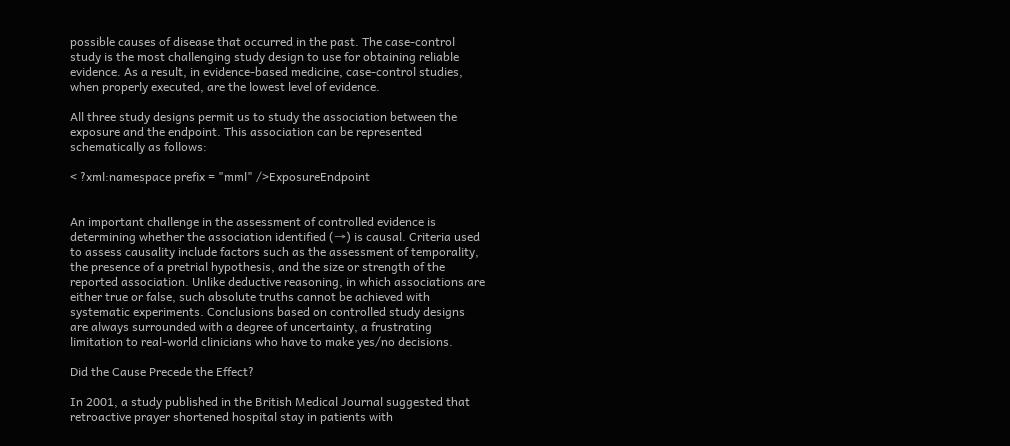possible causes of disease that occurred in the past. The case-control study is the most challenging study design to use for obtaining reliable evidence. As a result, in evidence-based medicine, case-control studies, when properly executed, are the lowest level of evidence.

All three study designs permit us to study the association between the exposure and the endpoint. This association can be represented schematically as follows:

< ?xml:namespace prefix = "mml" />ExposureEndpoint


An important challenge in the assessment of controlled evidence is determining whether the association identified (→) is causal. Criteria used to assess causality include factors such as the assessment of temporality, the presence of a pretrial hypothesis, and the size or strength of the reported association. Unlike deductive reasoning, in which associations are either true or false, such absolute truths cannot be achieved with systematic experiments. Conclusions based on controlled study designs are always surrounded with a degree of uncertainty, a frustrating limitation to real-world clinicians who have to make yes/no decisions.

Did the Cause Precede the Effect?

In 2001, a study published in the British Medical Journal suggested that retroactive prayer shortened hospital stay in patients with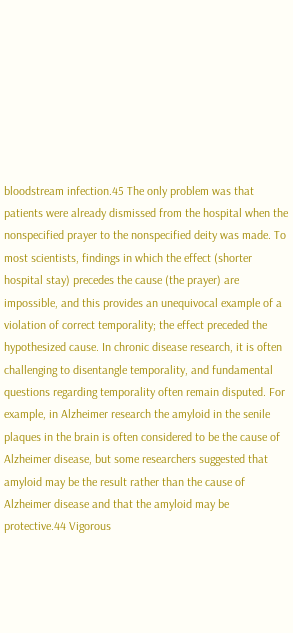bloodstream infection.45 The only problem was that patients were already dismissed from the hospital when the nonspecified prayer to the nonspecified deity was made. To most scientists, findings in which the effect (shorter hospital stay) precedes the cause (the prayer) are impossible, and this provides an unequivocal example of a violation of correct temporality; the effect preceded the hypothesized cause. In chronic disease research, it is often challenging to disentangle temporality, and fundamental questions regarding temporality often remain disputed. For example, in Alzheimer research the amyloid in the senile plaques in the brain is often considered to be the cause of Alzheimer disease, but some researchers suggested that amyloid may be the result rather than the cause of Alzheimer disease and that the amyloid may be protective.44 Vigorous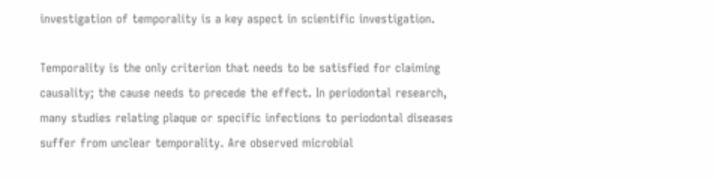investigation of temporality is a key aspect in scientific investigation.

Temporality is the only criterion that needs to be satisfied for claiming causality; the cause needs to precede the effect. In periodontal research, many studies relating plaque or specific infections to periodontal diseases suffer from unclear temporality. Are observed microbial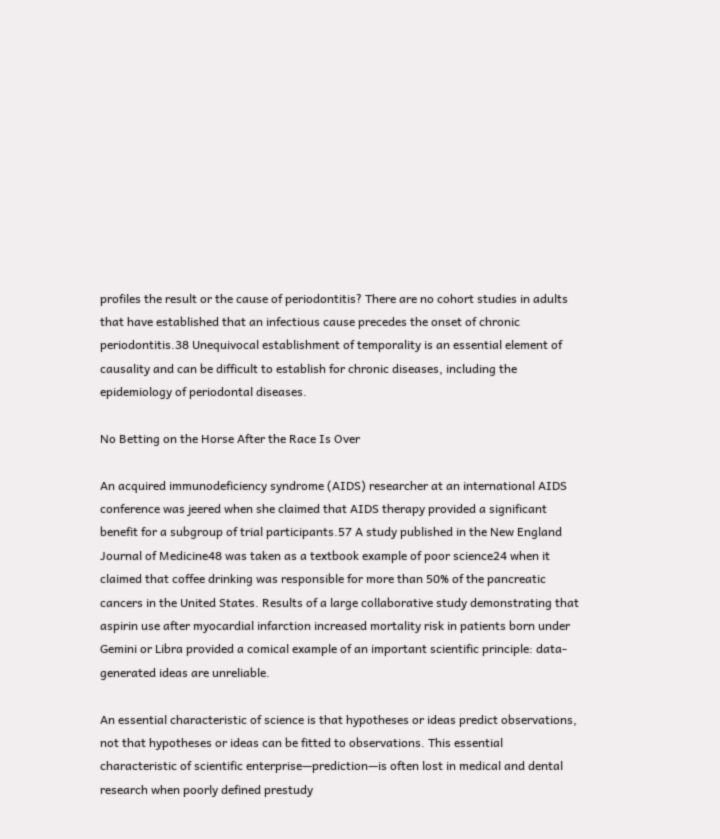profiles the result or the cause of periodontitis? There are no cohort studies in adults that have established that an infectious cause precedes the onset of chronic periodontitis.38 Unequivocal establishment of temporality is an essential element of causality and can be difficult to establish for chronic diseases, including the epidemiology of periodontal diseases.

No Betting on the Horse After the Race Is Over

An acquired immunodeficiency syndrome (AIDS) researcher at an international AIDS conference was jeered when she claimed that AIDS therapy provided a significant benefit for a subgroup of trial participants.57 A study published in the New England Journal of Medicine48 was taken as a textbook example of poor science24 when it claimed that coffee drinking was responsible for more than 50% of the pancreatic cancers in the United States. Results of a large collaborative study demonstrating that aspirin use after myocardial infarction increased mortality risk in patients born under Gemini or Libra provided a comical example of an important scientific principle: data-generated ideas are unreliable.

An essential characteristic of science is that hypotheses or ideas predict observations, not that hypotheses or ideas can be fitted to observations. This essential characteristic of scientific enterprise—prediction—is often lost in medical and dental research when poorly defined prestudy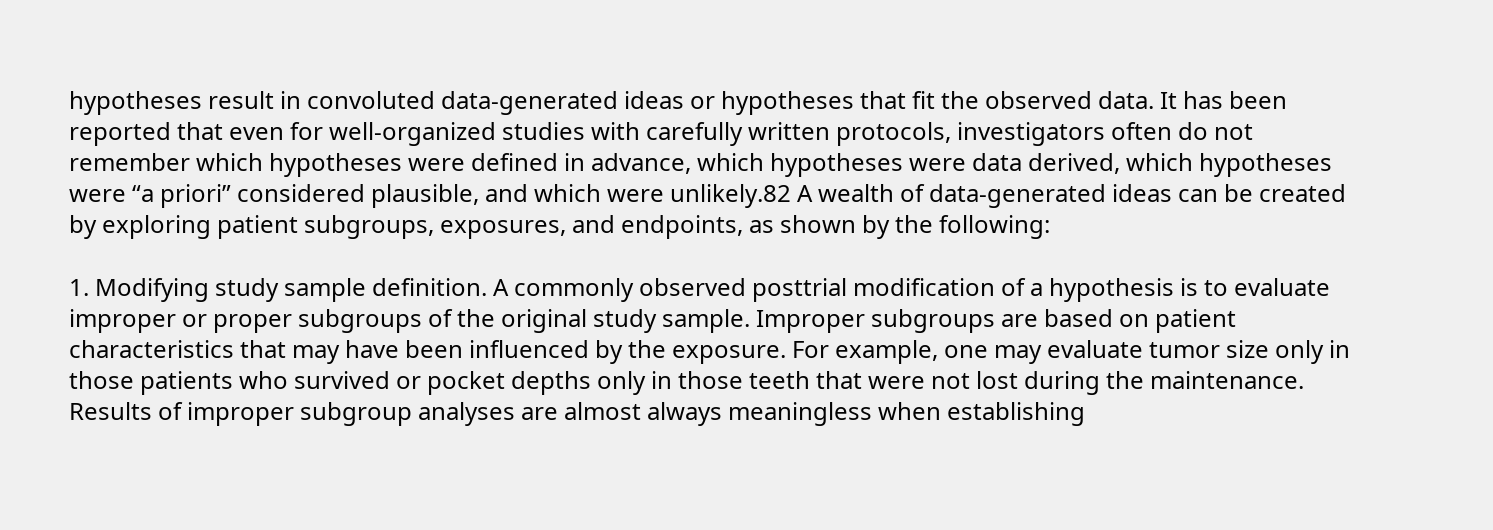hypotheses result in convoluted data-generated ideas or hypotheses that fit the observed data. It has been reported that even for well-organized studies with carefully written protocols, investigators often do not remember which hypotheses were defined in advance, which hypotheses were data derived, which hypotheses were “a priori” considered plausible, and which were unlikely.82 A wealth of data-generated ideas can be created by exploring patient subgroups, exposures, and endpoints, as shown by the following:

1. Modifying study sample definition. A commonly observed posttrial modification of a hypothesis is to evaluate improper or proper subgroups of the original study sample. Improper subgroups are based on patient characteristics that may have been influenced by the exposure. For example, one may evaluate tumor size only in those patients who survived or pocket depths only in those teeth that were not lost during the maintenance. Results of improper subgroup analyses are almost always meaningless when establishing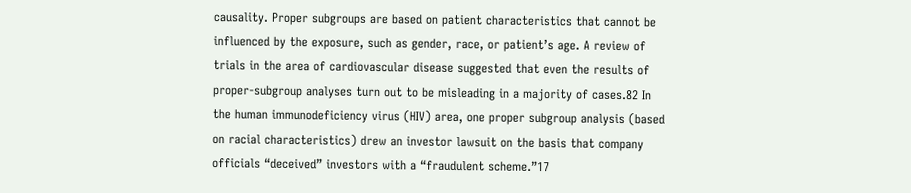causality. Proper subgroups are based on patient characteristics that cannot be influenced by the exposure, such as gender, race, or patient’s age. A review of trials in the area of cardiovascular disease suggested that even the results of proper-subgroup analyses turn out to be misleading in a majority of cases.82 In the human immunodeficiency virus (HIV) area, one proper subgroup analysis (based on racial characteristics) drew an investor lawsuit on the basis that company officials “deceived” investors with a “fraudulent scheme.”17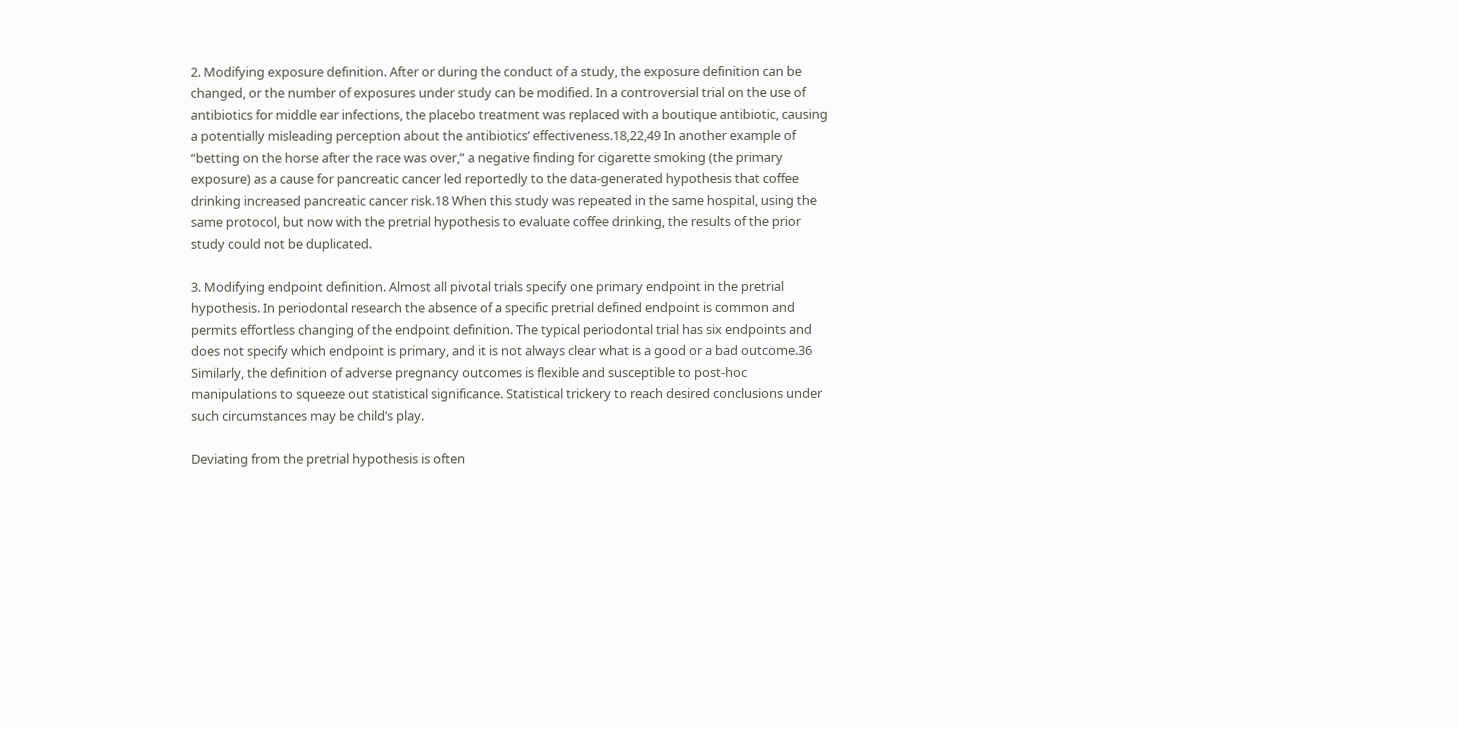2. Modifying exposure definition. After or during the conduct of a study, the exposure definition can be changed, or the number of exposures under study can be modified. In a controversial trial on the use of antibiotics for middle ear infections, the placebo treatment was replaced with a boutique antibiotic, causing a potentially misleading perception about the antibiotics’ effectiveness.18,22,49 In another example of “betting on the horse after the race was over,” a negative finding for cigarette smoking (the primary exposure) as a cause for pancreatic cancer led reportedly to the data-generated hypothesis that coffee drinking increased pancreatic cancer risk.18 When this study was repeated in the same hospital, using the same protocol, but now with the pretrial hypothesis to evaluate coffee drinking, the results of the prior study could not be duplicated.

3. Modifying endpoint definition. Almost all pivotal trials specify one primary endpoint in the pretrial hypothesis. In periodontal research the absence of a specific pretrial defined endpoint is common and permits effortless changing of the endpoint definition. The typical periodontal trial has six endpoints and does not specify which endpoint is primary, and it is not always clear what is a good or a bad outcome.36 Similarly, the definition of adverse pregnancy outcomes is flexible and susceptible to post-hoc manipulations to squeeze out statistical significance. Statistical trickery to reach desired conclusions under such circumstances may be child’s play.

Deviating from the pretrial hypothesis is often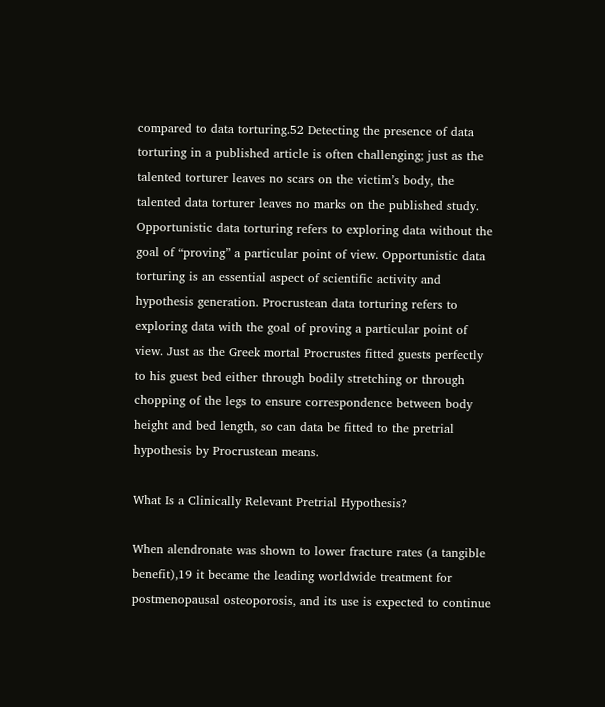compared to data torturing.52 Detecting the presence of data torturing in a published article is often challenging; just as the talented torturer leaves no scars on the victim’s body, the talented data torturer leaves no marks on the published study. Opportunistic data torturing refers to exploring data without the goal of “proving” a particular point of view. Opportunistic data torturing is an essential aspect of scientific activity and hypothesis generation. Procrustean data torturing refers to exploring data with the goal of proving a particular point of view. Just as the Greek mortal Procrustes fitted guests perfectly to his guest bed either through bodily stretching or through chopping of the legs to ensure correspondence between body height and bed length, so can data be fitted to the pretrial hypothesis by Procrustean means.

What Is a Clinically Relevant Pretrial Hypothesis?

When alendronate was shown to lower fracture rates (a tangible benefit),19 it became the leading worldwide treatment for postmenopausal osteoporosis, and its use is expected to continue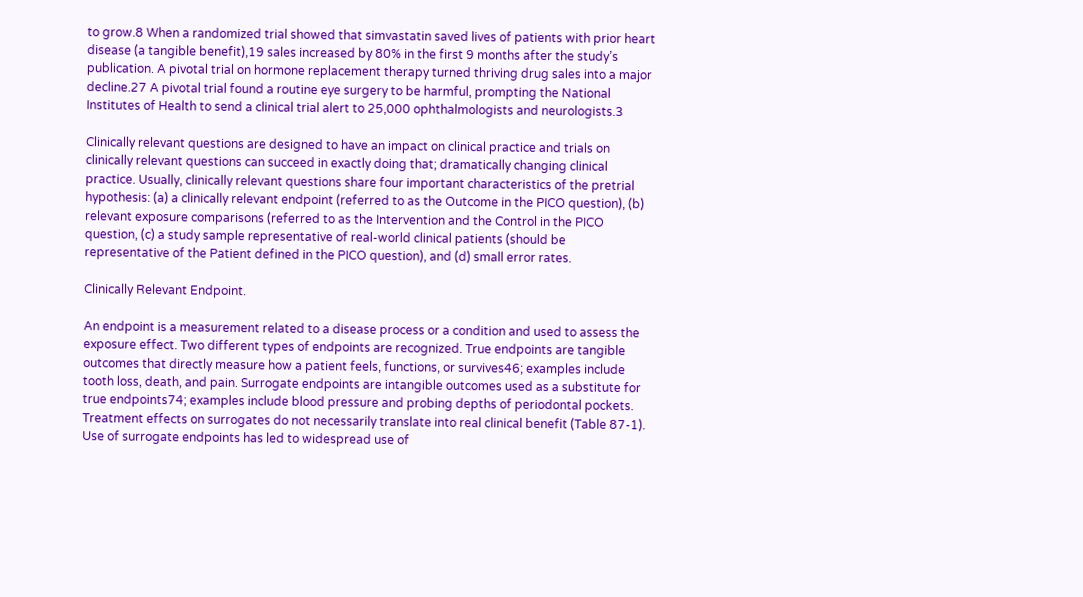to grow.8 When a randomized trial showed that simvastatin saved lives of patients with prior heart disease (a tangible benefit),19 sales increased by 80% in the first 9 months after the study’s publication. A pivotal trial on hormone replacement therapy turned thriving drug sales into a major decline.27 A pivotal trial found a routine eye surgery to be harmful, prompting the National Institutes of Health to send a clinical trial alert to 25,000 ophthalmologists and neurologists.3

Clinically relevant questions are designed to have an impact on clinical practice and trials on clinically relevant questions can succeed in exactly doing that; dramatically changing clinical practice. Usually, clinically relevant questions share four important characteristics of the pretrial hypothesis: (a) a clinically relevant endpoint (referred to as the Outcome in the PICO question), (b) relevant exposure comparisons (referred to as the Intervention and the Control in the PICO question, (c) a study sample representative of real-world clinical patients (should be representative of the Patient defined in the PICO question), and (d) small error rates.

Clinically Relevant Endpoint.

An endpoint is a measurement related to a disease process or a condition and used to assess the exposure effect. Two different types of endpoints are recognized. True endpoints are tangible outcomes that directly measure how a patient feels, functions, or survives46; examples include tooth loss, death, and pain. Surrogate endpoints are intangible outcomes used as a substitute for true endpoints74; examples include blood pressure and probing depths of periodontal pockets. Treatment effects on surrogates do not necessarily translate into real clinical benefit (Table 87-1). Use of surrogate endpoints has led to widespread use of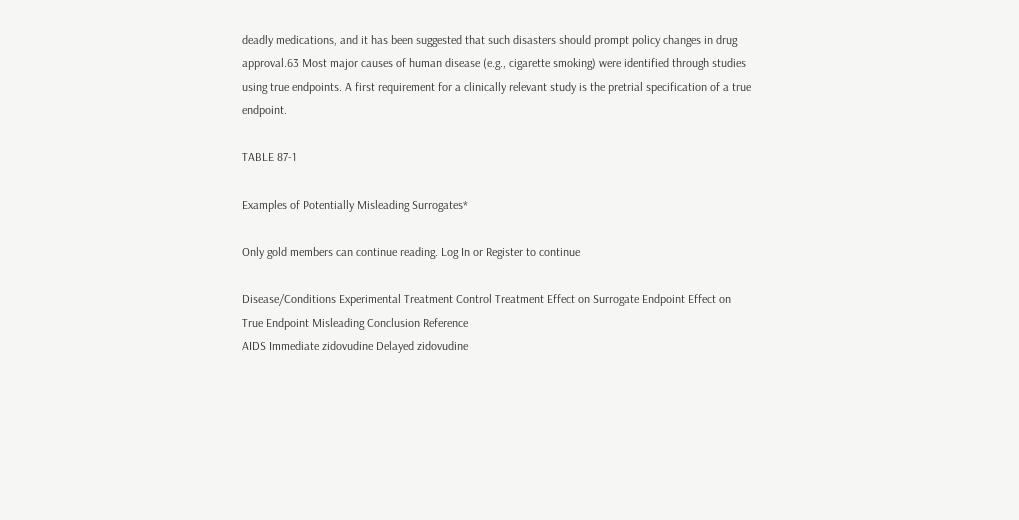deadly medications, and it has been suggested that such disasters should prompt policy changes in drug approval.63 Most major causes of human disease (e.g., cigarette smoking) were identified through studies using true endpoints. A first requirement for a clinically relevant study is the pretrial specification of a true endpoint.

TABLE 87-1

Examples of Potentially Misleading Surrogates*

Only gold members can continue reading. Log In or Register to continue

Disease/Conditions Experimental Treatment Control Treatment Effect on Surrogate Endpoint Effect on True Endpoint Misleading Conclusion Reference
AIDS Immediate zidovudine Delayed zidovudine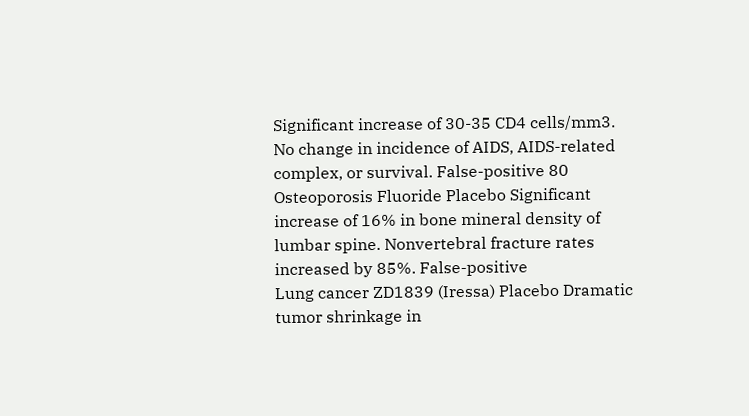Significant increase of 30-35 CD4 cells/mm3. No change in incidence of AIDS, AIDS-related complex, or survival. False-positive 80
Osteoporosis Fluoride Placebo Significant increase of 16% in bone mineral density of lumbar spine. Nonvertebral fracture rates increased by 85%. False-positive
Lung cancer ZD1839 (Iressa) Placebo Dramatic tumor shrinkage in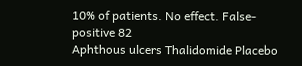10% of patients. No effect. False-positive 82
Aphthous ulcers Thalidomide Placebo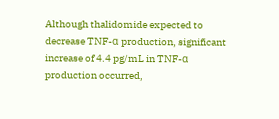Although thalidomide expected to decrease TNF-α production, significant increase of 4.4 pg/mL in TNF-α production occurred,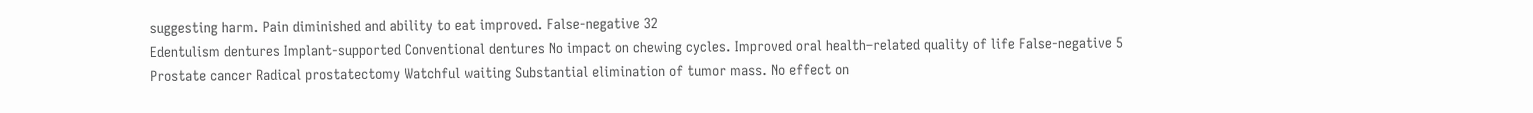suggesting harm. Pain diminished and ability to eat improved. False-negative 32
Edentulism dentures Implant-supported Conventional dentures No impact on chewing cycles. Improved oral health–related quality of life False-negative 5
Prostate cancer Radical prostatectomy Watchful waiting Substantial elimination of tumor mass. No effect on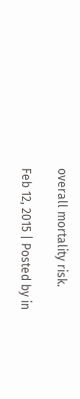overall mortality risk.

Feb 12, 2015 | Posted by in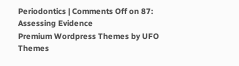Periodontics | Comments Off on 87: Assessing Evidence
Premium Wordpress Themes by UFO Themes